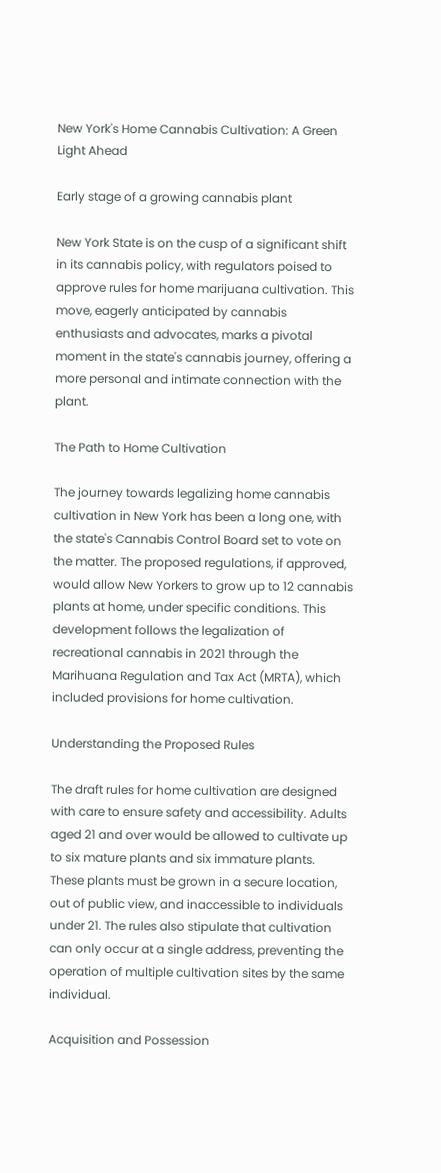New York's Home Cannabis Cultivation: A Green Light Ahead

Early stage of a growing cannabis plant

New York State is on the cusp of a significant shift in its cannabis policy, with regulators poised to approve rules for home marijuana cultivation. This move, eagerly anticipated by cannabis enthusiasts and advocates, marks a pivotal moment in the state's cannabis journey, offering a more personal and intimate connection with the plant.

The Path to Home Cultivation

The journey towards legalizing home cannabis cultivation in New York has been a long one, with the state's Cannabis Control Board set to vote on the matter. The proposed regulations, if approved, would allow New Yorkers to grow up to 12 cannabis plants at home, under specific conditions. This development follows the legalization of recreational cannabis in 2021 through the Marihuana Regulation and Tax Act (MRTA), which included provisions for home cultivation.

Understanding the Proposed Rules

The draft rules for home cultivation are designed with care to ensure safety and accessibility. Adults aged 21 and over would be allowed to cultivate up to six mature plants and six immature plants. These plants must be grown in a secure location, out of public view, and inaccessible to individuals under 21. The rules also stipulate that cultivation can only occur at a single address, preventing the operation of multiple cultivation sites by the same individual.

Acquisition and Possession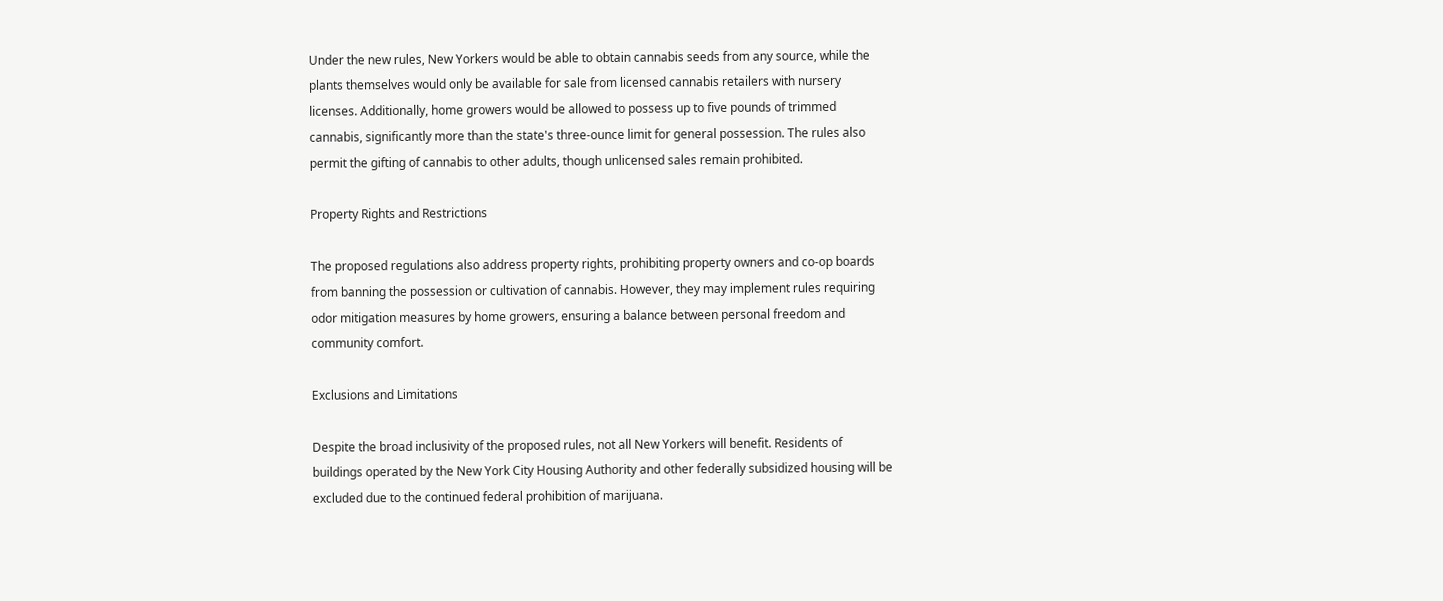Under the new rules, New Yorkers would be able to obtain cannabis seeds from any source, while the plants themselves would only be available for sale from licensed cannabis retailers with nursery licenses. Additionally, home growers would be allowed to possess up to five pounds of trimmed cannabis, significantly more than the state's three-ounce limit for general possession. The rules also permit the gifting of cannabis to other adults, though unlicensed sales remain prohibited.

Property Rights and Restrictions

The proposed regulations also address property rights, prohibiting property owners and co-op boards from banning the possession or cultivation of cannabis. However, they may implement rules requiring odor mitigation measures by home growers, ensuring a balance between personal freedom and community comfort.

Exclusions and Limitations

Despite the broad inclusivity of the proposed rules, not all New Yorkers will benefit. Residents of buildings operated by the New York City Housing Authority and other federally subsidized housing will be excluded due to the continued federal prohibition of marijuana.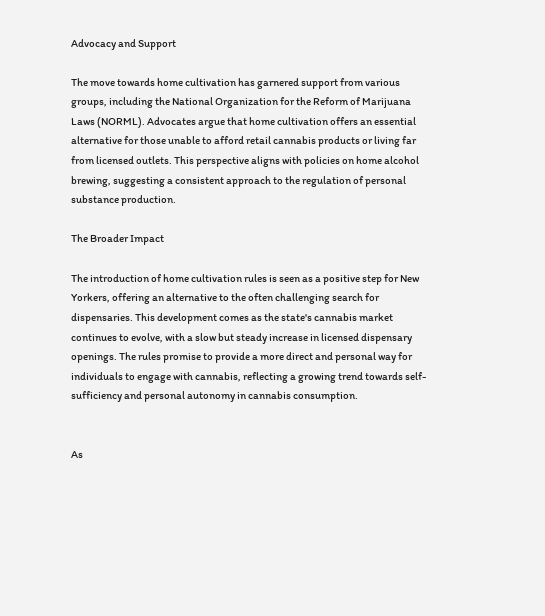Advocacy and Support

The move towards home cultivation has garnered support from various groups, including the National Organization for the Reform of Marijuana Laws (NORML). Advocates argue that home cultivation offers an essential alternative for those unable to afford retail cannabis products or living far from licensed outlets. This perspective aligns with policies on home alcohol brewing, suggesting a consistent approach to the regulation of personal substance production.

The Broader Impact

The introduction of home cultivation rules is seen as a positive step for New Yorkers, offering an alternative to the often challenging search for dispensaries. This development comes as the state's cannabis market continues to evolve, with a slow but steady increase in licensed dispensary openings. The rules promise to provide a more direct and personal way for individuals to engage with cannabis, reflecting a growing trend towards self-sufficiency and personal autonomy in cannabis consumption.


As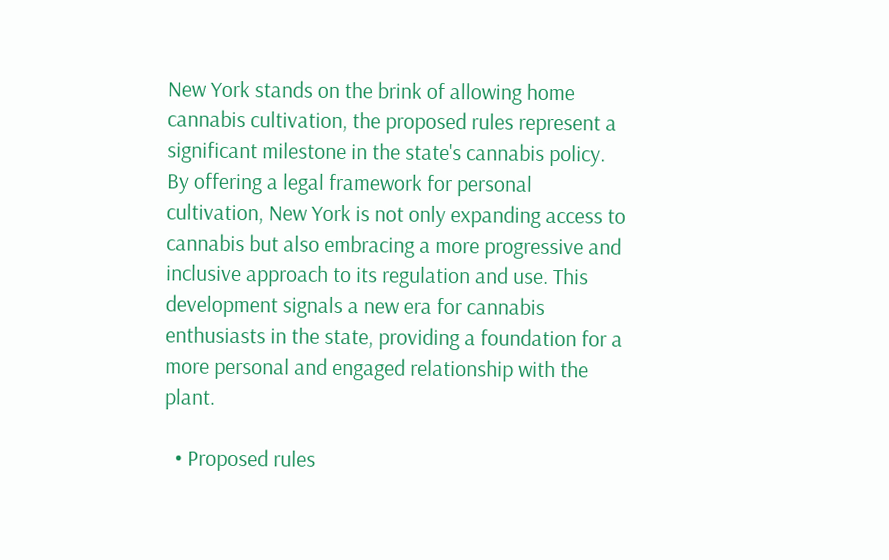New York stands on the brink of allowing home cannabis cultivation, the proposed rules represent a significant milestone in the state's cannabis policy. By offering a legal framework for personal cultivation, New York is not only expanding access to cannabis but also embracing a more progressive and inclusive approach to its regulation and use. This development signals a new era for cannabis enthusiasts in the state, providing a foundation for a more personal and engaged relationship with the plant.

  • Proposed rules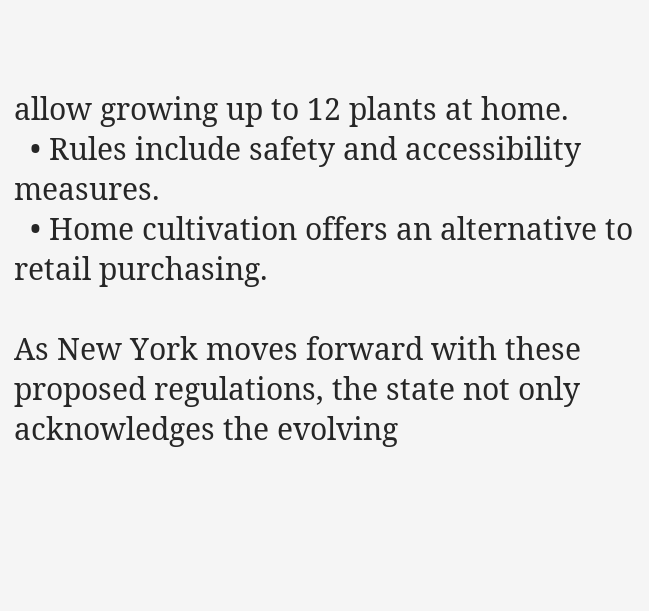allow growing up to 12 plants at home.
  • Rules include safety and accessibility measures.
  • Home cultivation offers an alternative to retail purchasing.

As New York moves forward with these proposed regulations, the state not only acknowledges the evolving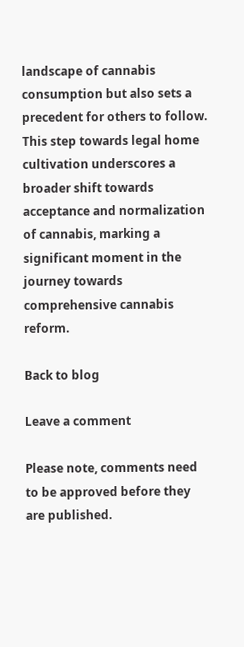landscape of cannabis consumption but also sets a precedent for others to follow. This step towards legal home cultivation underscores a broader shift towards acceptance and normalization of cannabis, marking a significant moment in the journey towards comprehensive cannabis reform.

Back to blog

Leave a comment

Please note, comments need to be approved before they are published.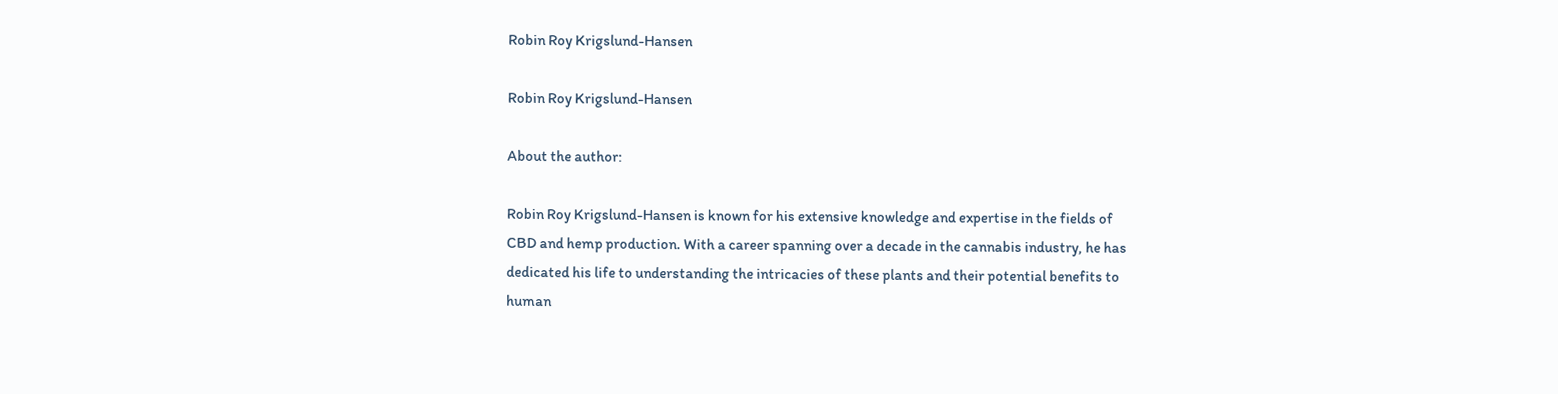Robin Roy Krigslund-Hansen

Robin Roy Krigslund-Hansen

About the author:

Robin Roy Krigslund-Hansen is known for his extensive knowledge and expertise in the fields of CBD and hemp production. With a career spanning over a decade in the cannabis industry, he has dedicated his life to understanding the intricacies of these plants and their potential benefits to human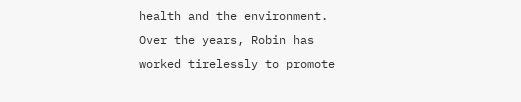health and the environment. Over the years, Robin has worked tirelessly to promote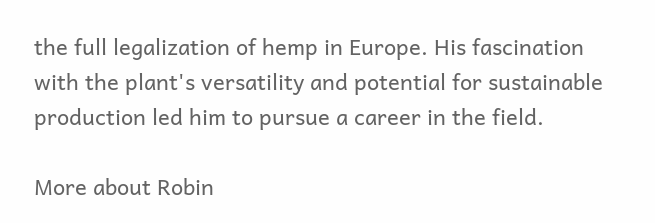the full legalization of hemp in Europe. His fascination with the plant's versatility and potential for sustainable production led him to pursue a career in the field.

More about Robin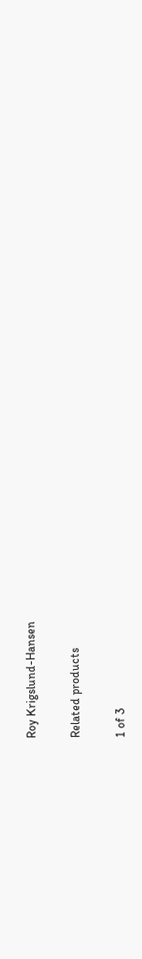Roy Krigslund-Hansen

Related products

1 of 3